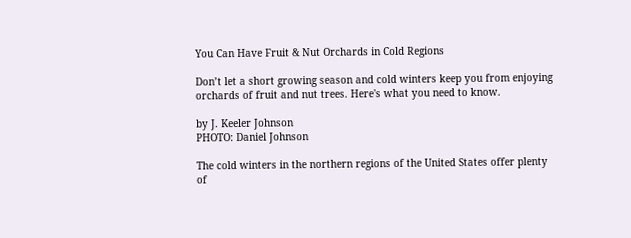You Can Have Fruit & Nut Orchards in Cold Regions

Don’t let a short growing season and cold winters keep you from enjoying orchards of fruit and nut trees. Here's what you need to know.

by J. Keeler Johnson
PHOTO: Daniel Johnson

The cold winters in the northern regions of the United States offer plenty of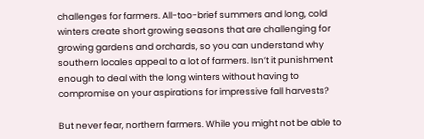challenges for farmers. All-too-brief summers and long, cold winters create short growing seasons that are challenging for growing gardens and orchards, so you can understand why southern locales appeal to a lot of farmers. Isn’t it punishment enough to deal with the long winters without having to compromise on your aspirations for impressive fall harvests?

But never fear, northern farmers. While you might not be able to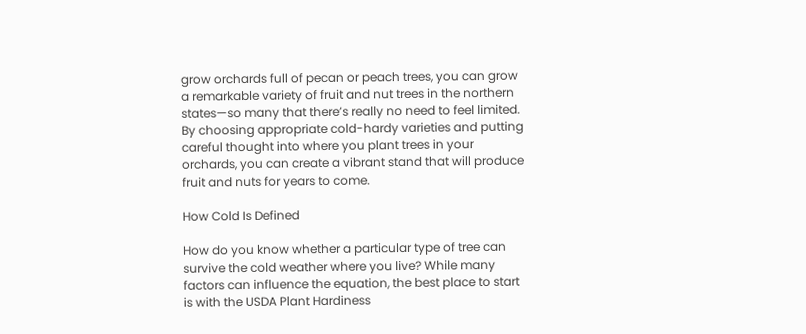grow orchards full of pecan or peach trees, you can grow a remarkable variety of fruit and nut trees in the northern states—so many that there’s really no need to feel limited. By choosing appropriate cold-hardy varieties and putting careful thought into where you plant trees in your orchards, you can create a vibrant stand that will produce fruit and nuts for years to come.

How Cold Is Defined

How do you know whether a particular type of tree can survive the cold weather where you live? While many factors can influence the equation, the best place to start is with the USDA Plant Hardiness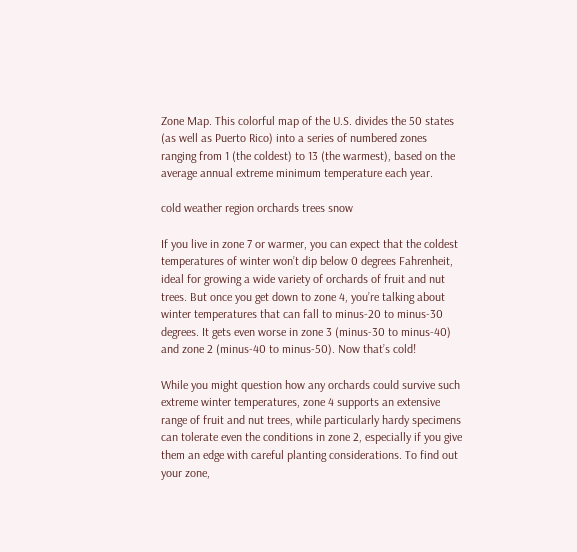Zone Map. This colorful map of the U.S. divides the 50 states (as well as Puerto Rico) into a series of numbered zones ranging from 1 (the coldest) to 13 (the warmest), based on the average annual extreme minimum temperature each year.

cold weather region orchards trees snow

If you live in zone 7 or warmer, you can expect that the coldest temperatures of winter won’t dip below 0 degrees Fahrenheit, ideal for growing a wide variety of orchards of fruit and nut trees. But once you get down to zone 4, you’re talking about winter temperatures that can fall to minus-20 to minus-30 degrees. It gets even worse in zone 3 (minus-30 to minus-40) and zone 2 (minus-40 to minus-50). Now that’s cold!

While you might question how any orchards could survive such extreme winter temperatures, zone 4 supports an extensive range of fruit and nut trees, while particularly hardy specimens can tolerate even the conditions in zone 2, especially if you give them an edge with careful planting considerations. To find out your zone,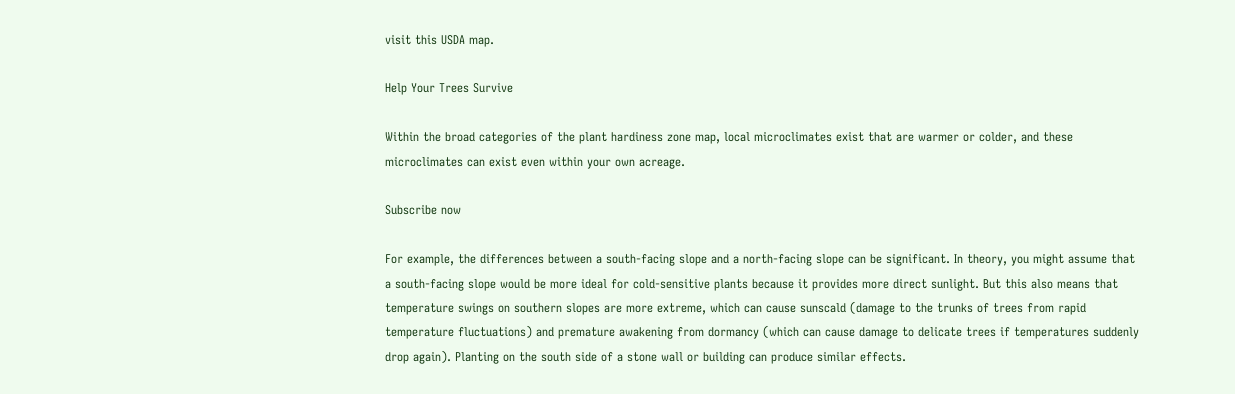visit this USDA map.

Help Your Trees Survive

Within the broad categories of the plant hardiness zone map, local microclimates exist that are warmer or colder, and these microclimates can exist even within your own acreage.

Subscribe now

For example, the differences between a south-facing slope and a north-facing slope can be significant. In theory, you might assume that a south-facing slope would be more ideal for cold-sensitive plants because it provides more direct sunlight. But this also means that temperature swings on southern slopes are more extreme, which can cause sunscald (damage to the trunks of trees from rapid temperature fluctuations) and premature awakening from dormancy (which can cause damage to delicate trees if temperatures suddenly drop again). Planting on the south side of a stone wall or building can produce similar effects.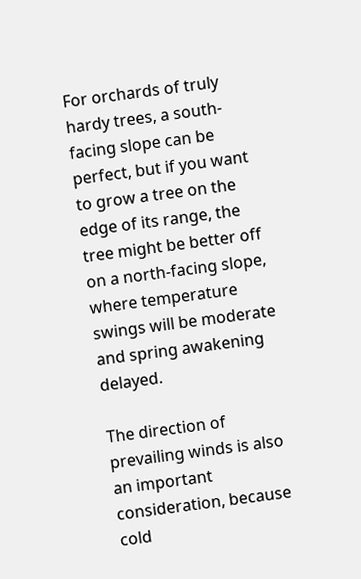For orchards of truly hardy trees, a south-facing slope can be perfect, but if you want to grow a tree on the edge of its range, the tree might be better off on a north-facing slope, where temperature swings will be moderate and spring awakening delayed.

The direction of prevailing winds is also an important consideration, because cold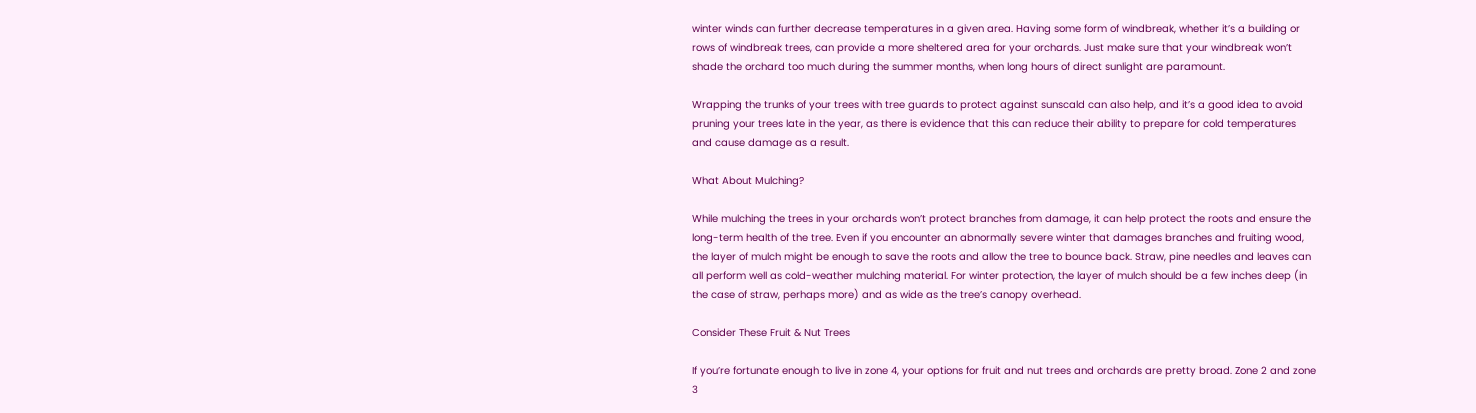winter winds can further decrease temperatures in a given area. Having some form of windbreak, whether it’s a building or rows of windbreak trees, can provide a more sheltered area for your orchards. Just make sure that your windbreak won’t shade the orchard too much during the summer months, when long hours of direct sunlight are paramount.

Wrapping the trunks of your trees with tree guards to protect against sunscald can also help, and it’s a good idea to avoid pruning your trees late in the year, as there is evidence that this can reduce their ability to prepare for cold temperatures and cause damage as a result.

What About Mulching?

While mulching the trees in your orchards won’t protect branches from damage, it can help protect the roots and ensure the long-term health of the tree. Even if you encounter an abnormally severe winter that damages branches and fruiting wood, the layer of mulch might be enough to save the roots and allow the tree to bounce back. Straw, pine needles and leaves can all perform well as cold-weather mulching material. For winter protection, the layer of mulch should be a few inches deep (in the case of straw, perhaps more) and as wide as the tree’s canopy overhead.

Consider These Fruit & Nut Trees

If you’re fortunate enough to live in zone 4, your options for fruit and nut trees and orchards are pretty broad. Zone 2 and zone 3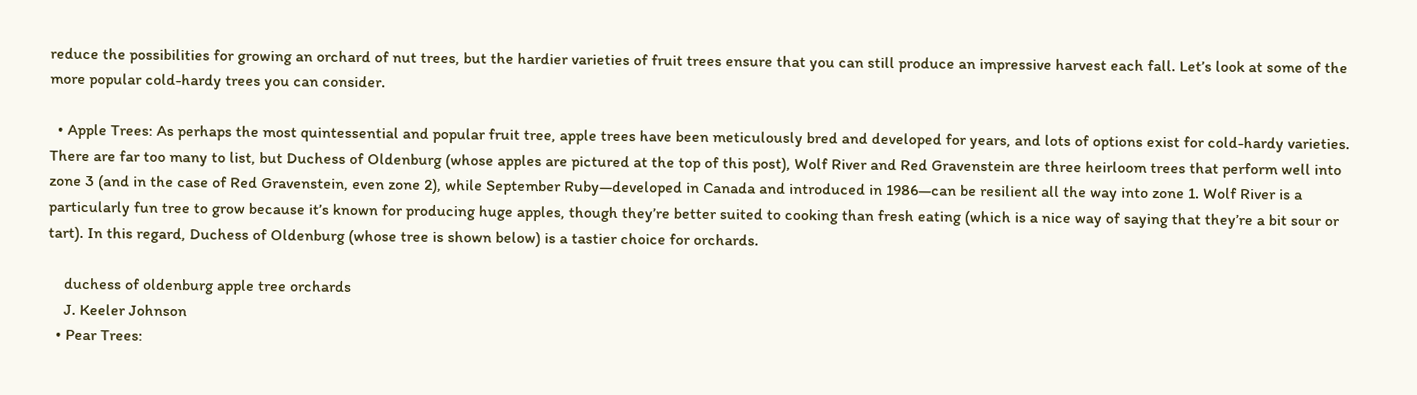reduce the possibilities for growing an orchard of nut trees, but the hardier varieties of fruit trees ensure that you can still produce an impressive harvest each fall. Let’s look at some of the more popular cold-hardy trees you can consider.

  • Apple Trees: As perhaps the most quintessential and popular fruit tree, apple trees have been meticulously bred and developed for years, and lots of options exist for cold-hardy varieties. There are far too many to list, but Duchess of Oldenburg (whose apples are pictured at the top of this post), Wolf River and Red Gravenstein are three heirloom trees that perform well into zone 3 (and in the case of Red Gravenstein, even zone 2), while September Ruby—developed in Canada and introduced in 1986—can be resilient all the way into zone 1. Wolf River is a particularly fun tree to grow because it’s known for producing huge apples, though they’re better suited to cooking than fresh eating (which is a nice way of saying that they’re a bit sour or tart). In this regard, Duchess of Oldenburg (whose tree is shown below) is a tastier choice for orchards.

    duchess of oldenburg apple tree orchards
    J. Keeler Johnson
  • Pear Trees: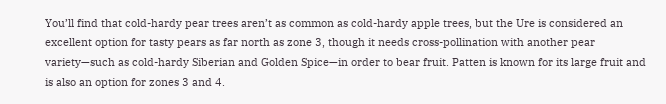You’ll find that cold-hardy pear trees aren’t as common as cold-hardy apple trees, but the Ure is considered an excellent option for tasty pears as far north as zone 3, though it needs cross-pollination with another pear variety—such as cold-hardy Siberian and Golden Spice—in order to bear fruit. Patten is known for its large fruit and is also an option for zones 3 and 4.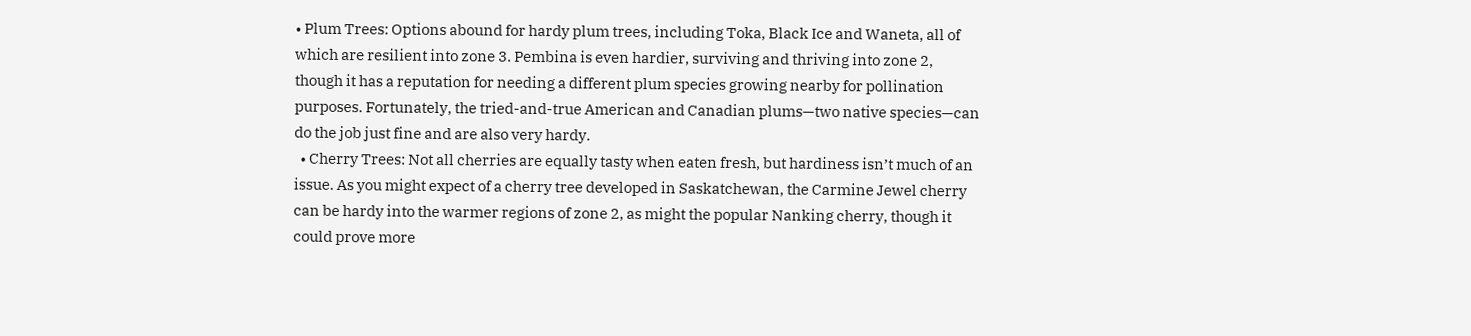• Plum Trees: Options abound for hardy plum trees, including Toka, Black Ice and Waneta, all of which are resilient into zone 3. Pembina is even hardier, surviving and thriving into zone 2, though it has a reputation for needing a different plum species growing nearby for pollination purposes. Fortunately, the tried-and-true American and Canadian plums—two native species—can do the job just fine and are also very hardy.
  • Cherry Trees: Not all cherries are equally tasty when eaten fresh, but hardiness isn’t much of an issue. As you might expect of a cherry tree developed in Saskatchewan, the Carmine Jewel cherry can be hardy into the warmer regions of zone 2, as might the popular Nanking cherry, though it could prove more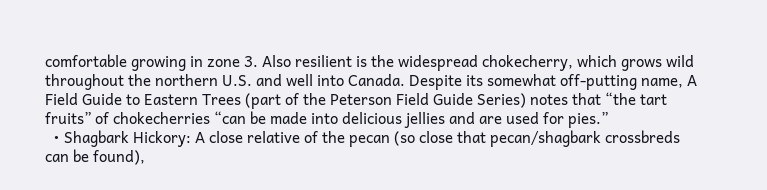comfortable growing in zone 3. Also resilient is the widespread chokecherry, which grows wild throughout the northern U.S. and well into Canada. Despite its somewhat off-putting name, A Field Guide to Eastern Trees (part of the Peterson Field Guide Series) notes that “the tart fruits” of chokecherries “can be made into delicious jellies and are used for pies.”
  • Shagbark Hickory: A close relative of the pecan (so close that pecan/shagbark crossbreds can be found),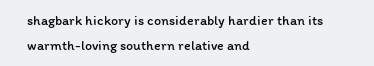shagbark hickory is considerably hardier than its warmth-loving southern relative and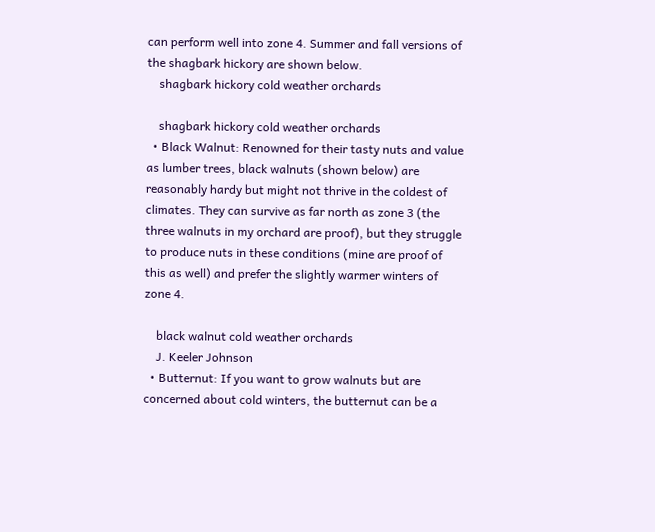can perform well into zone 4. Summer and fall versions of the shagbark hickory are shown below.
    shagbark hickory cold weather orchards

    shagbark hickory cold weather orchards
  • Black Walnut: Renowned for their tasty nuts and value as lumber trees, black walnuts (shown below) are reasonably hardy but might not thrive in the coldest of climates. They can survive as far north as zone 3 (the three walnuts in my orchard are proof), but they struggle to produce nuts in these conditions (mine are proof of this as well) and prefer the slightly warmer winters of zone 4.

    black walnut cold weather orchards
    J. Keeler Johnson
  • Butternut: If you want to grow walnuts but are concerned about cold winters, the butternut can be a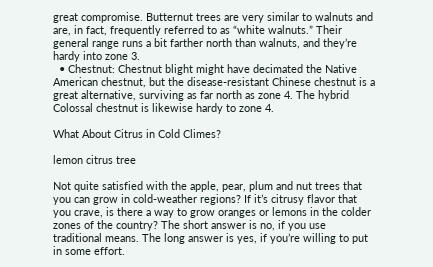great compromise. Butternut trees are very similar to walnuts and are, in fact, frequently referred to as “white walnuts.” Their general range runs a bit farther north than walnuts, and they’re hardy into zone 3.
  • Chestnut: Chestnut blight might have decimated the Native American chestnut, but the disease-resistant Chinese chestnut is a great alternative, surviving as far north as zone 4. The hybrid Colossal chestnut is likewise hardy to zone 4.

What About Citrus in Cold Climes?

lemon citrus tree

Not quite satisfied with the apple, pear, plum and nut trees that you can grow in cold-weather regions? If it’s citrusy flavor that you crave, is there a way to grow oranges or lemons in the colder zones of the country? The short answer is no, if you use traditional means. The long answer is yes, if you’re willing to put in some effort.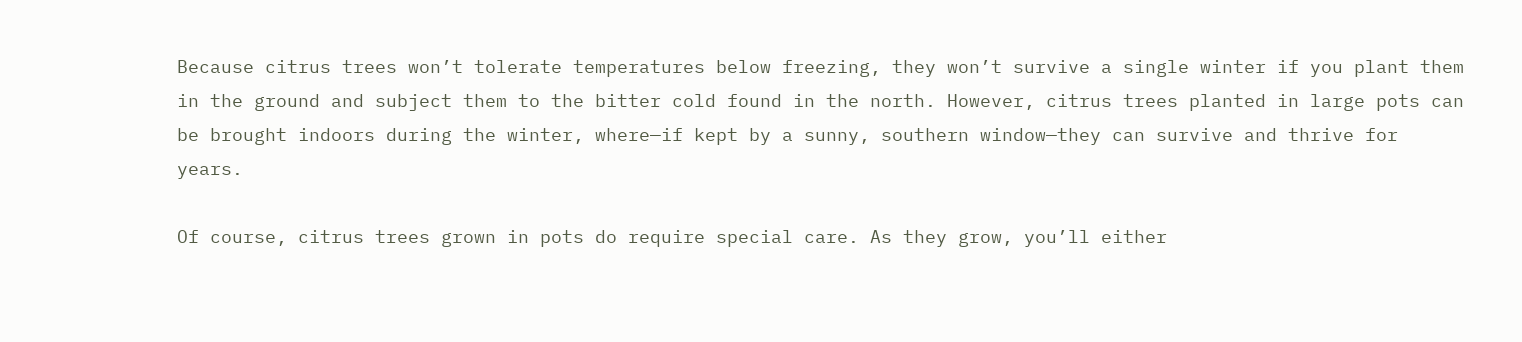Because citrus trees won’t tolerate temperatures below freezing, they won’t survive a single winter if you plant them in the ground and subject them to the bitter cold found in the north. However, citrus trees planted in large pots can be brought indoors during the winter, where—if kept by a sunny, southern window—they can survive and thrive for years.

Of course, citrus trees grown in pots do require special care. As they grow, you’ll either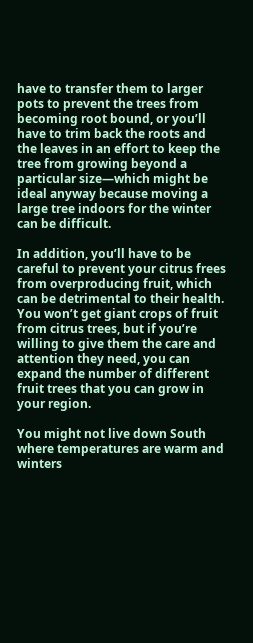have to transfer them to larger pots to prevent the trees from becoming root bound, or you’ll have to trim back the roots and the leaves in an effort to keep the tree from growing beyond a particular size—which might be ideal anyway because moving a large tree indoors for the winter can be difficult.

In addition, you’ll have to be careful to prevent your citrus frees from overproducing fruit, which can be detrimental to their health. You won’t get giant crops of fruit from citrus trees, but if you’re willing to give them the care and attention they need, you can expand the number of different fruit trees that you can grow in your region.

You might not live down South where temperatures are warm and winters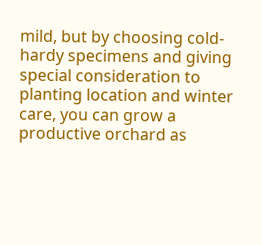mild, but by choosing cold-hardy specimens and giving special consideration to planting location and winter care, you can grow a productive orchard as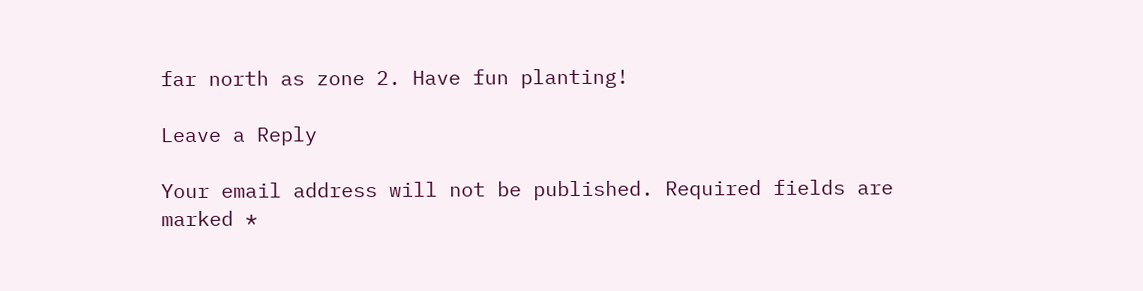far north as zone 2. Have fun planting!

Leave a Reply

Your email address will not be published. Required fields are marked *